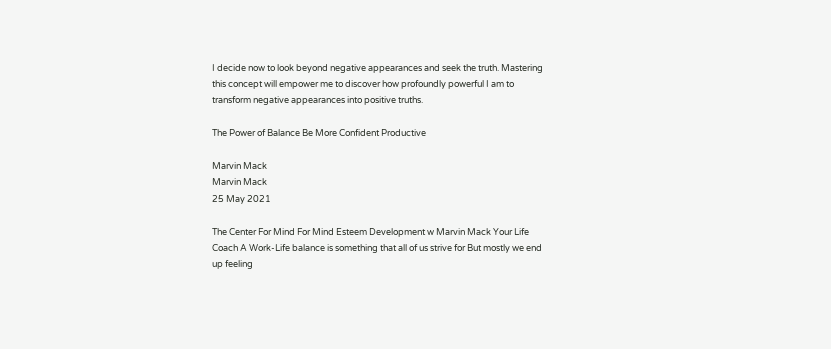I decide now to look beyond negative appearances and seek the truth. Mastering this concept will empower me to discover how profoundly powerful I am to transform negative appearances into positive truths.

The Power of Balance Be More Confident Productive

Marvin Mack
Marvin Mack
25 May 2021

The Center For Mind For Mind Esteem Development w Marvin Mack Your Life Coach A Work-Life balance is something that all of us strive for But mostly we end up feeling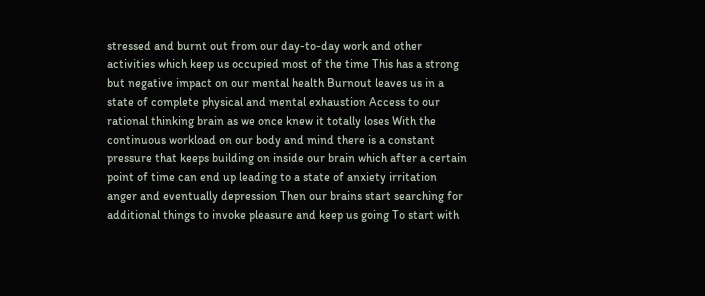stressed and burnt out from our day-to-day work and other activities which keep us occupied most of the time This has a strong but negative impact on our mental health Burnout leaves us in a state of complete physical and mental exhaustion Access to our rational thinking brain as we once knew it totally loses With the continuous workload on our body and mind there is a constant pressure that keeps building on inside our brain which after a certain point of time can end up leading to a state of anxiety irritation anger and eventually depression Then our brains start searching for additional things to invoke pleasure and keep us going To start with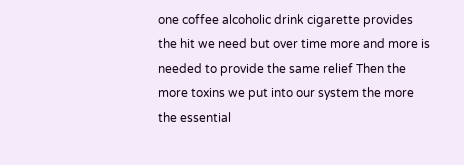one coffee alcoholic drink cigarette provides the hit we need but over time more and more is needed to provide the same relief Then the more toxins we put into our system the more the essential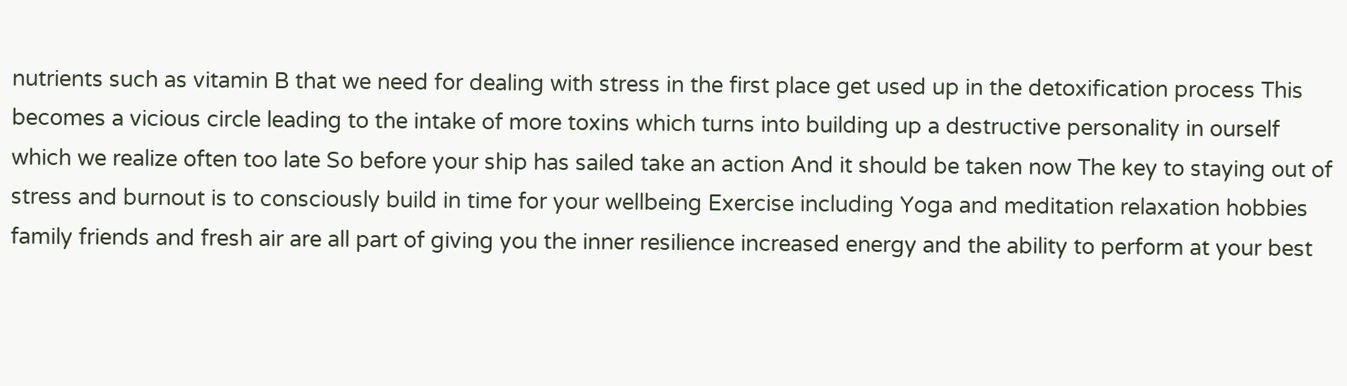nutrients such as vitamin B that we need for dealing with stress in the first place get used up in the detoxification process This becomes a vicious circle leading to the intake of more toxins which turns into building up a destructive personality in ourself which we realize often too late So before your ship has sailed take an action And it should be taken now The key to staying out of stress and burnout is to consciously build in time for your wellbeing Exercise including Yoga and meditation relaxation hobbies family friends and fresh air are all part of giving you the inner resilience increased energy and the ability to perform at your best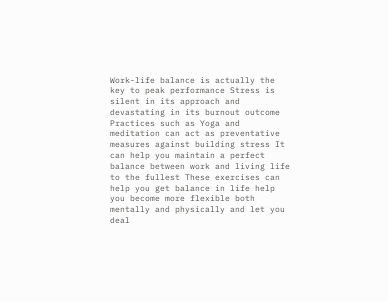Work-life balance is actually the key to peak performance Stress is silent in its approach and devastating in its burnout outcome Practices such as Yoga and meditation can act as preventative measures against building stress It can help you maintain a perfect balance between work and living life to the fullest These exercises can help you get balance in life help you become more flexible both mentally and physically and let you deal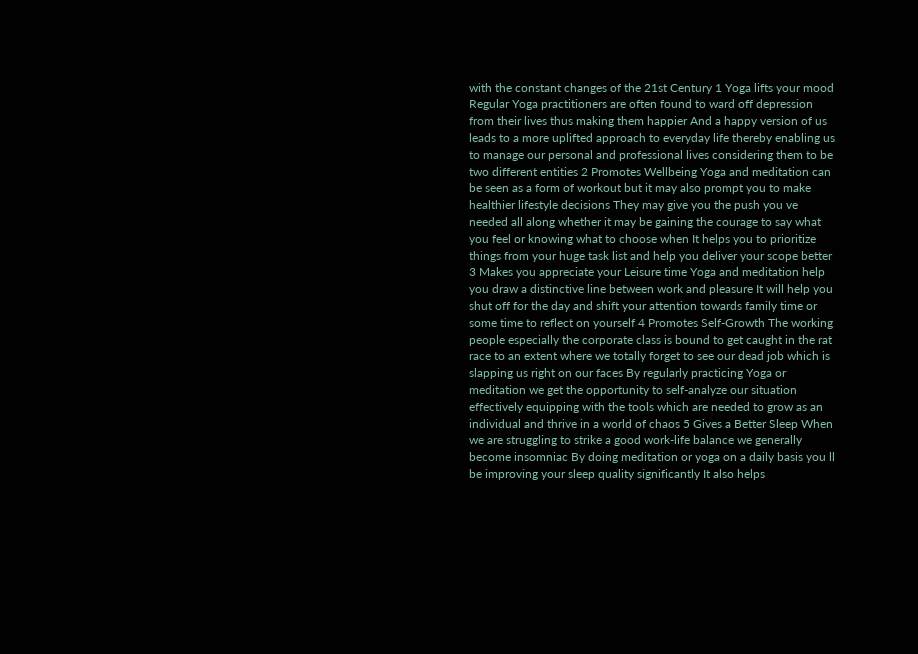with the constant changes of the 21st Century 1 Yoga lifts your mood Regular Yoga practitioners are often found to ward off depression from their lives thus making them happier And a happy version of us leads to a more uplifted approach to everyday life thereby enabling us to manage our personal and professional lives considering them to be two different entities 2 Promotes Wellbeing Yoga and meditation can be seen as a form of workout but it may also prompt you to make healthier lifestyle decisions They may give you the push you ve needed all along whether it may be gaining the courage to say what you feel or knowing what to choose when It helps you to prioritize things from your huge task list and help you deliver your scope better 3 Makes you appreciate your Leisure time Yoga and meditation help you draw a distinctive line between work and pleasure It will help you shut off for the day and shift your attention towards family time or some time to reflect on yourself 4 Promotes Self-Growth The working people especially the corporate class is bound to get caught in the rat race to an extent where we totally forget to see our dead job which is slapping us right on our faces By regularly practicing Yoga or meditation we get the opportunity to self-analyze our situation effectively equipping with the tools which are needed to grow as an individual and thrive in a world of chaos 5 Gives a Better Sleep When we are struggling to strike a good work-life balance we generally become insomniac By doing meditation or yoga on a daily basis you ll be improving your sleep quality significantly It also helps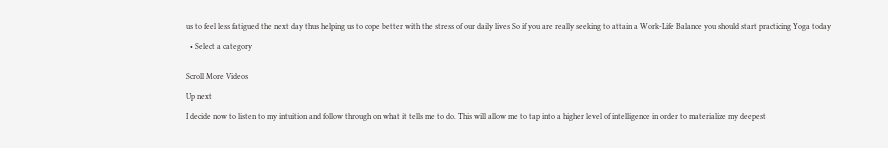us to feel less fatigued the next day thus helping us to cope better with the stress of our daily lives So if you are really seeking to attain a Work-Life Balance you should start practicing Yoga today

  • Select a category


Scroll More Videos

Up next

I decide now to listen to my intuition and follow through on what it tells me to do. This will allow me to tap into a higher level of intelligence in order to materialize my deepest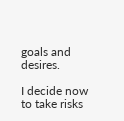goals and desires.

I decide now to take risks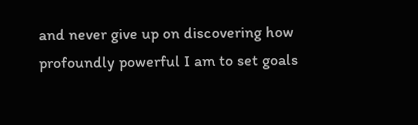and never give up on discovering how profoundly powerful I am to set goals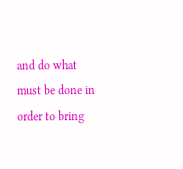and do what must be done in order to bring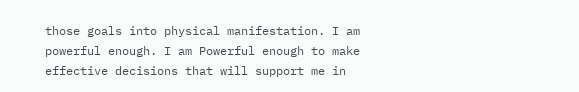those goals into physical manifestation. I am powerful enough. I am Powerful enough to make effective decisions that will support me in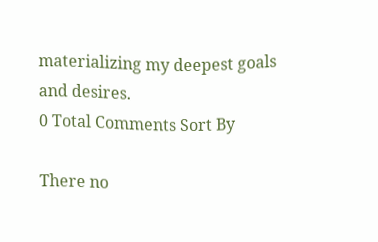materializing my deepest goals and desires.
0 Total Comments Sort By

There no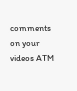comments on your videos ATM